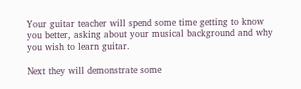Your guitar teacher will spend some time getting to know you better, asking about your musical background and why you wish to learn guitar.

Next they will demonstrate some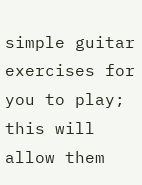simple guitar exercises for you to play; this will allow them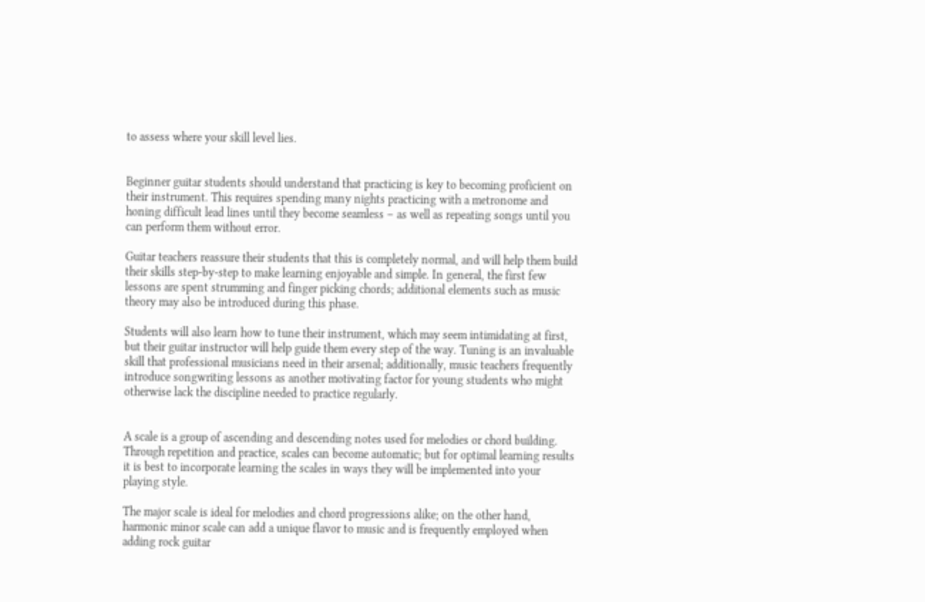to assess where your skill level lies.


Beginner guitar students should understand that practicing is key to becoming proficient on their instrument. This requires spending many nights practicing with a metronome and honing difficult lead lines until they become seamless – as well as repeating songs until you can perform them without error.

Guitar teachers reassure their students that this is completely normal, and will help them build their skills step-by-step to make learning enjoyable and simple. In general, the first few lessons are spent strumming and finger picking chords; additional elements such as music theory may also be introduced during this phase.

Students will also learn how to tune their instrument, which may seem intimidating at first, but their guitar instructor will help guide them every step of the way. Tuning is an invaluable skill that professional musicians need in their arsenal; additionally, music teachers frequently introduce songwriting lessons as another motivating factor for young students who might otherwise lack the discipline needed to practice regularly.


A scale is a group of ascending and descending notes used for melodies or chord building. Through repetition and practice, scales can become automatic; but for optimal learning results it is best to incorporate learning the scales in ways they will be implemented into your playing style.

The major scale is ideal for melodies and chord progressions alike; on the other hand, harmonic minor scale can add a unique flavor to music and is frequently employed when adding rock guitar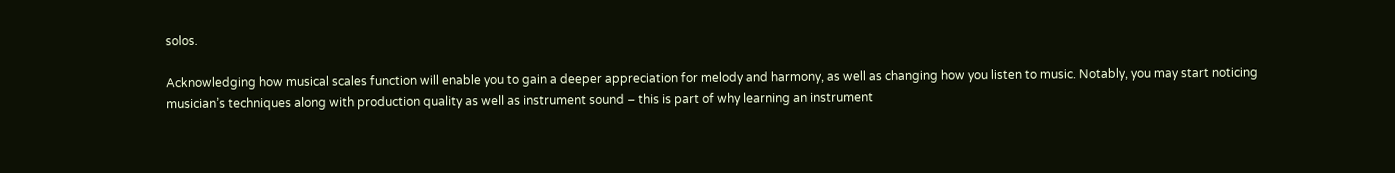solos.

Acknowledging how musical scales function will enable you to gain a deeper appreciation for melody and harmony, as well as changing how you listen to music. Notably, you may start noticing musician’s techniques along with production quality as well as instrument sound – this is part of why learning an instrument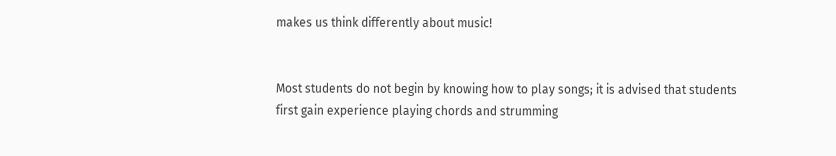makes us think differently about music!


Most students do not begin by knowing how to play songs; it is advised that students first gain experience playing chords and strumming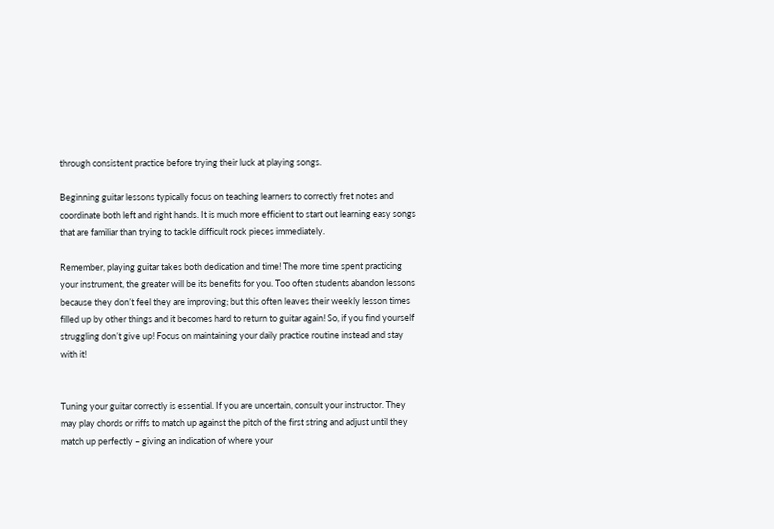through consistent practice before trying their luck at playing songs.

Beginning guitar lessons typically focus on teaching learners to correctly fret notes and coordinate both left and right hands. It is much more efficient to start out learning easy songs that are familiar than trying to tackle difficult rock pieces immediately.

Remember, playing guitar takes both dedication and time! The more time spent practicing your instrument, the greater will be its benefits for you. Too often students abandon lessons because they don’t feel they are improving; but this often leaves their weekly lesson times filled up by other things and it becomes hard to return to guitar again! So, if you find yourself struggling don’t give up! Focus on maintaining your daily practice routine instead and stay with it!


Tuning your guitar correctly is essential. If you are uncertain, consult your instructor. They may play chords or riffs to match up against the pitch of the first string and adjust until they match up perfectly – giving an indication of where your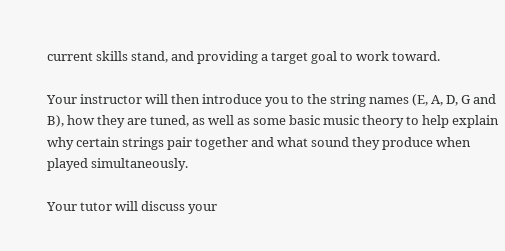current skills stand, and providing a target goal to work toward.

Your instructor will then introduce you to the string names (E, A, D, G and B), how they are tuned, as well as some basic music theory to help explain why certain strings pair together and what sound they produce when played simultaneously.

Your tutor will discuss your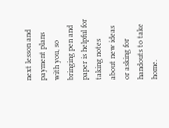next lesson and payment plans with you, so bringing pen and paper is helpful for taking notes about new ideas or asking for handouts to take home.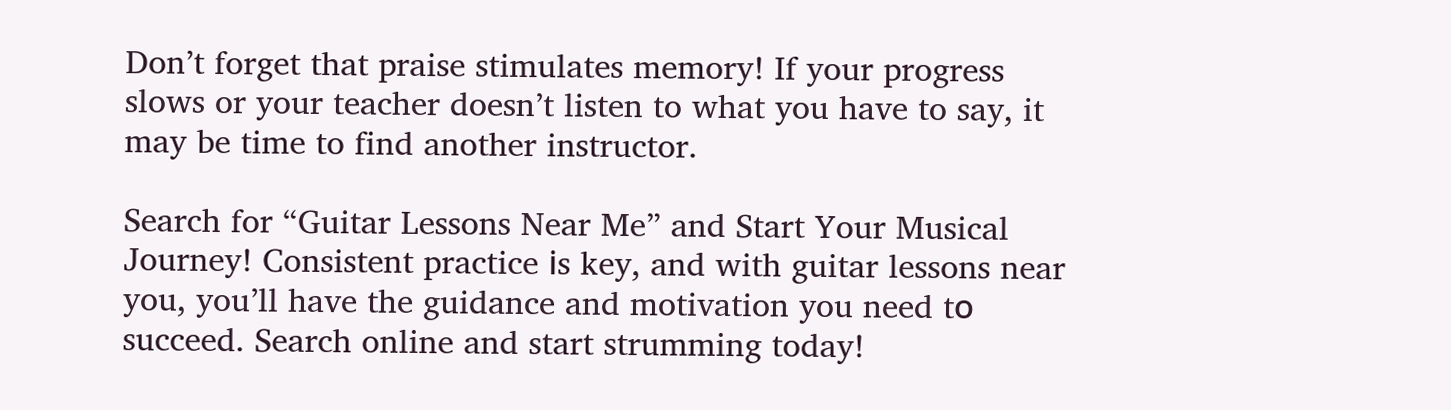Don’t forget that praise stimulates memory! If your progress slows or your teacher doesn’t listen to what you have to say, it may be time to find another instructor.

Search for “Guitar Lessons Near Me” and Start Your Musical Journey! Consistent practice іs key, and with guitar lessons near you, you’ll have the guidance and motivation you need tо succeed. Search online and start strumming today!